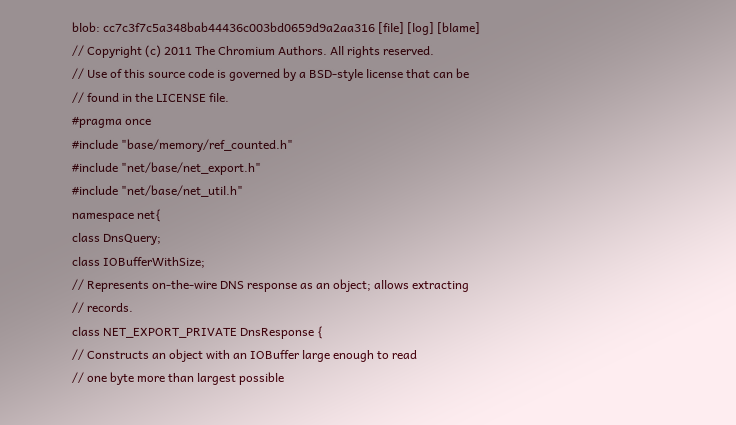blob: cc7c3f7c5a348bab44436c003bd0659d9a2aa316 [file] [log] [blame]
// Copyright (c) 2011 The Chromium Authors. All rights reserved.
// Use of this source code is governed by a BSD-style license that can be
// found in the LICENSE file.
#pragma once
#include "base/memory/ref_counted.h"
#include "net/base/net_export.h"
#include "net/base/net_util.h"
namespace net{
class DnsQuery;
class IOBufferWithSize;
// Represents on-the-wire DNS response as an object; allows extracting
// records.
class NET_EXPORT_PRIVATE DnsResponse {
// Constructs an object with an IOBuffer large enough to read
// one byte more than largest possible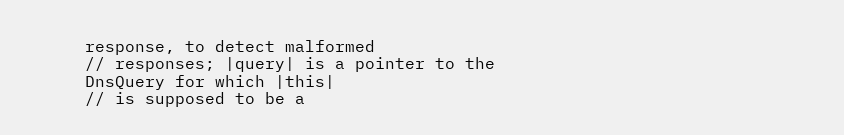response, to detect malformed
// responses; |query| is a pointer to the DnsQuery for which |this|
// is supposed to be a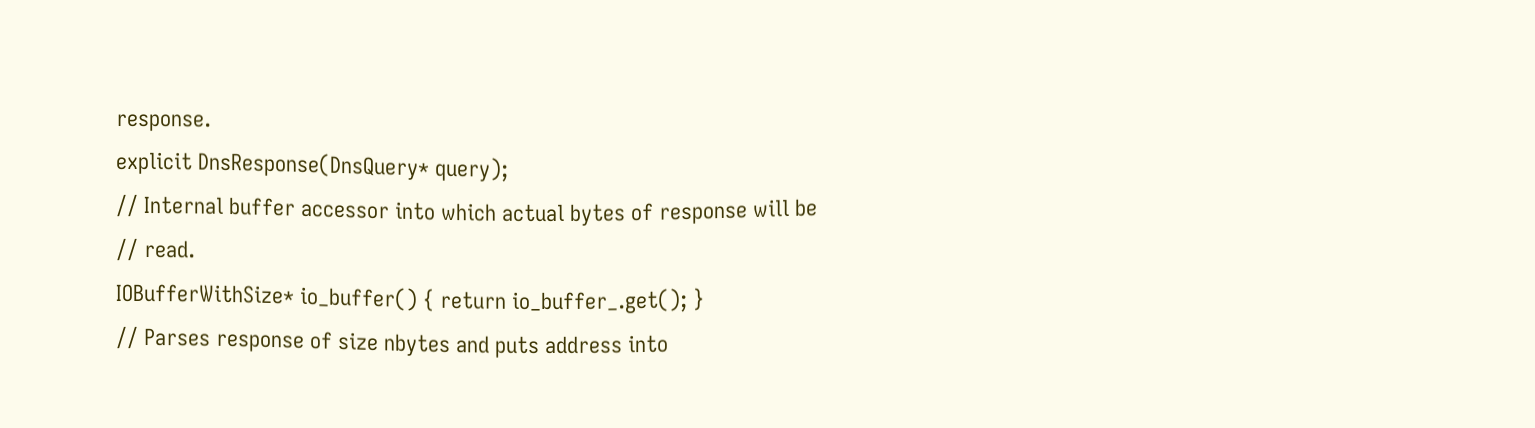response.
explicit DnsResponse(DnsQuery* query);
// Internal buffer accessor into which actual bytes of response will be
// read.
IOBufferWithSize* io_buffer() { return io_buffer_.get(); }
// Parses response of size nbytes and puts address into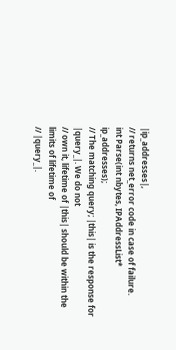|ip_addresses|,
// returns net_error code in case of failure.
int Parse(int nbytes, IPAddressList* ip_addresses);
// The matching query; |this| is the response for |query_|. We do not
// own it, lifetime of |this| should be within the limits of lifetime of
// |query_|.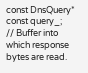const DnsQuery* const query_;
// Buffer into which response bytes are read.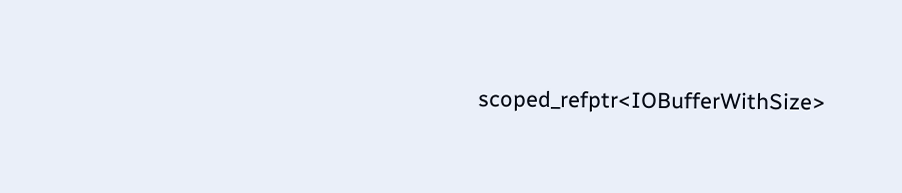scoped_refptr<IOBufferWithSize>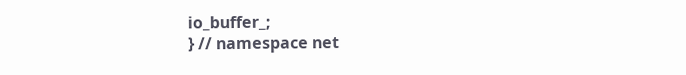io_buffer_;
} // namespace net